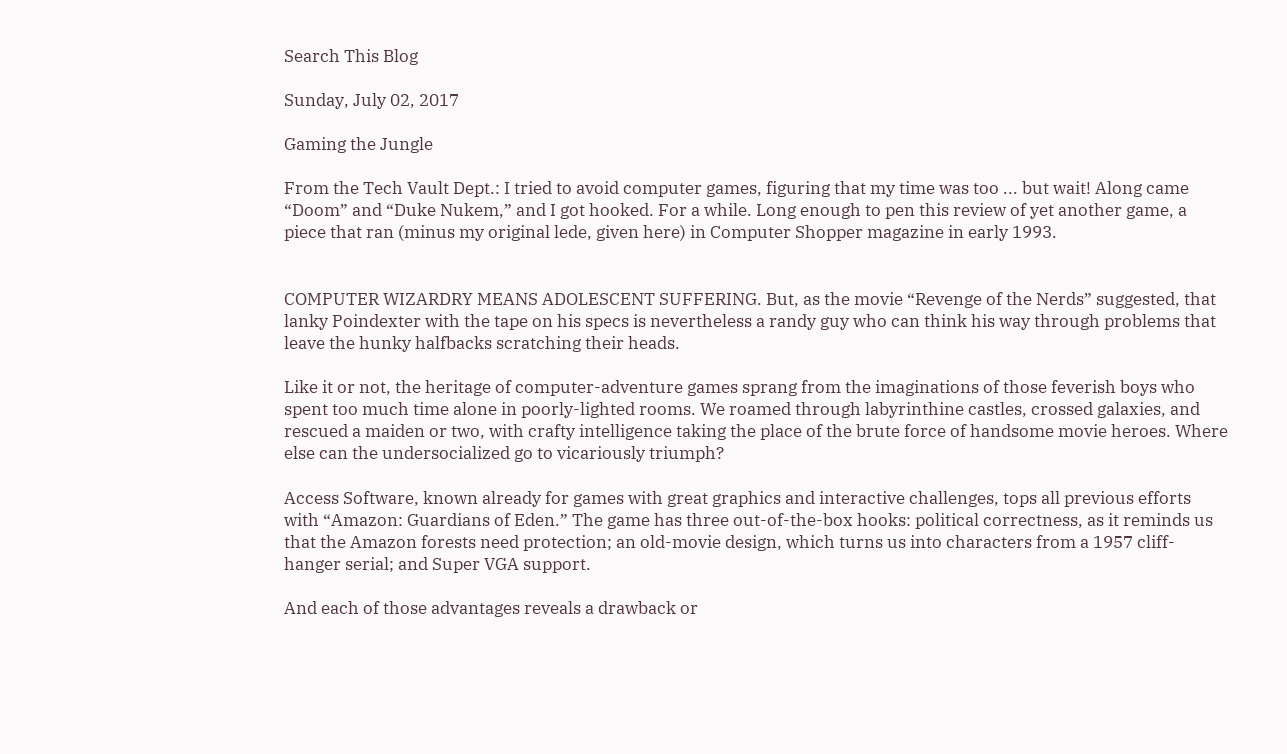Search This Blog

Sunday, July 02, 2017

Gaming the Jungle

From the Tech Vault Dept.: I tried to avoid computer games, figuring that my time was too ... but wait! Along came “Doom” and “Duke Nukem,” and I got hooked. For a while. Long enough to pen this review of yet another game, a piece that ran (minus my original lede, given here) in Computer Shopper magazine in early 1993.


COMPUTER WIZARDRY MEANS ADOLESCENT SUFFERING. But, as the movie “Revenge of the Nerds” suggested, that lanky Poindexter with the tape on his specs is nevertheless a randy guy who can think his way through problems that leave the hunky halfbacks scratching their heads.

Like it or not, the heritage of computer-adventure games sprang from the imaginations of those feverish boys who spent too much time alone in poorly-lighted rooms. We roamed through labyrinthine castles, crossed galaxies, and rescued a maiden or two, with crafty intelligence taking the place of the brute force of handsome movie heroes. Where else can the undersocialized go to vicariously triumph?

Access Software, known already for games with great graphics and interactive challenges, tops all previous efforts with “Amazon: Guardians of Eden.” The game has three out-of-the-box hooks: political correctness, as it reminds us that the Amazon forests need protection; an old-movie design, which turns us into characters from a 1957 cliff-hanger serial; and Super VGA support.

And each of those advantages reveals a drawback or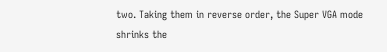two. Taking them in reverse order, the Super VGA mode shrinks the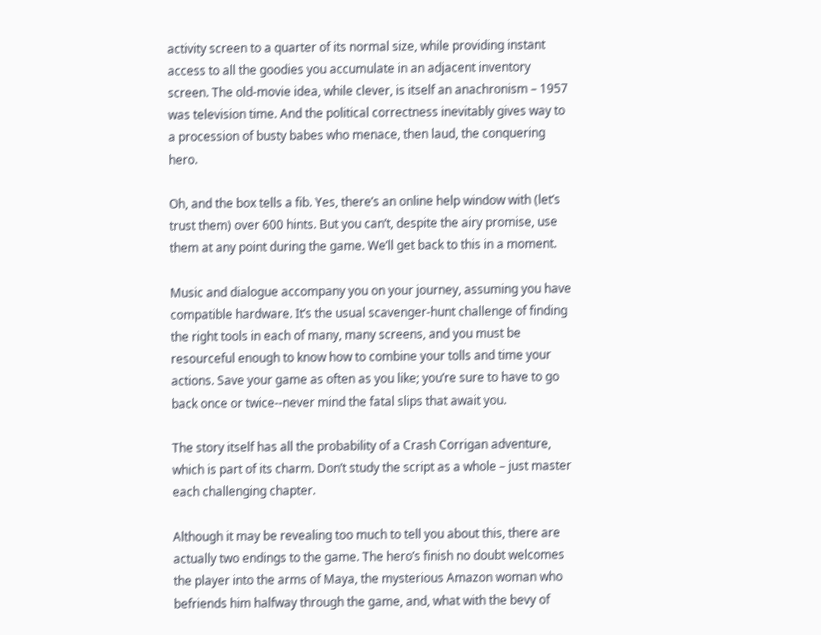activity screen to a quarter of its normal size, while providing instant access to all the goodies you accumulate in an adjacent inventory screen. The old-movie idea, while clever, is itself an anachronism – 1957 was television time. And the political correctness inevitably gives way to a procession of busty babes who menace, then laud, the conquering hero.

Oh, and the box tells a fib. Yes, there’s an online help window with (let’s trust them) over 600 hints. But you can’t, despite the airy promise, use them at any point during the game. We’ll get back to this in a moment.

Music and dialogue accompany you on your journey, assuming you have compatible hardware. It’s the usual scavenger-hunt challenge of finding the right tools in each of many, many screens, and you must be resourceful enough to know how to combine your tolls and time your actions. Save your game as often as you like; you’re sure to have to go back once or twice--never mind the fatal slips that await you.

The story itself has all the probability of a Crash Corrigan adventure, which is part of its charm. Don’t study the script as a whole – just master each challenging chapter.

Although it may be revealing too much to tell you about this, there are actually two endings to the game. The hero’s finish no doubt welcomes the player into the arms of Maya, the mysterious Amazon woman who befriends him halfway through the game, and, what with the bevy of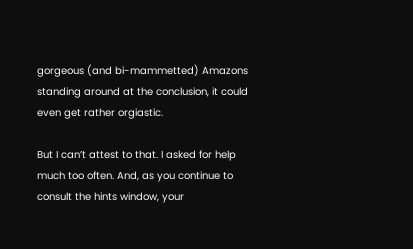gorgeous (and bi-mammetted) Amazons standing around at the conclusion, it could even get rather orgiastic.

But I can’t attest to that. I asked for help much too often. And, as you continue to consult the hints window, your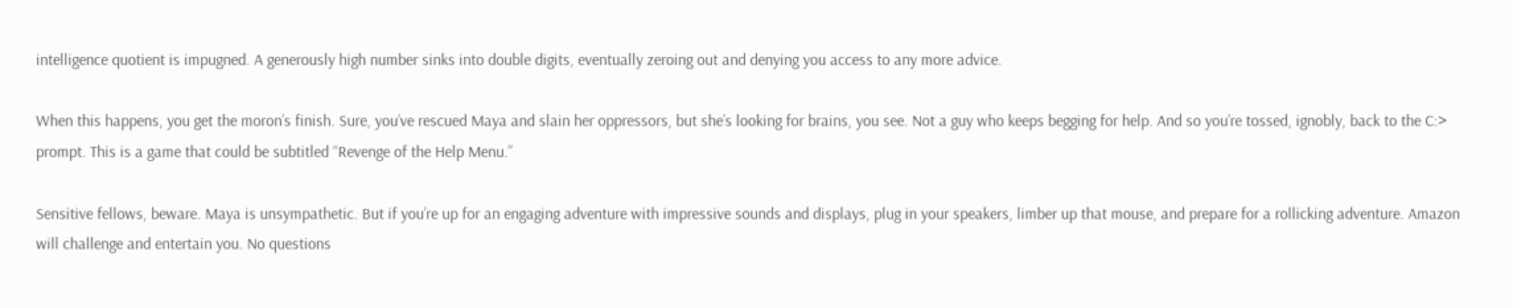intelligence quotient is impugned. A generously high number sinks into double digits, eventually zeroing out and denying you access to any more advice.

When this happens, you get the moron’s finish. Sure, you’ve rescued Maya and slain her oppressors, but she’s looking for brains, you see. Not a guy who keeps begging for help. And so you’re tossed, ignobly, back to the C:> prompt. This is a game that could be subtitled “Revenge of the Help Menu.”

Sensitive fellows, beware. Maya is unsympathetic. But if you’re up for an engaging adventure with impressive sounds and displays, plug in your speakers, limber up that mouse, and prepare for a rollicking adventure. Amazon will challenge and entertain you. No questions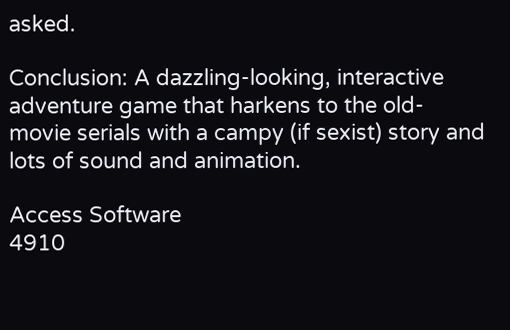asked.

Conclusion: A dazzling-looking, interactive adventure game that harkens to the old- movie serials with a campy (if sexist) story and lots of sound and animation.

Access Software
4910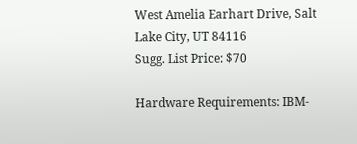West Amelia Earhart Drive, Salt Lake City, UT 84116
Sugg. List Price: $70

Hardware Requirements: IBM-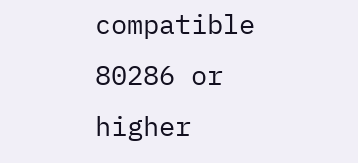compatible 80286 or higher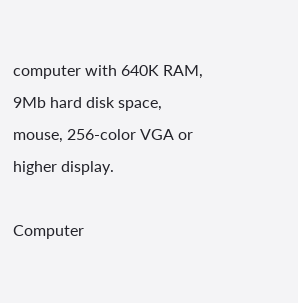computer with 640K RAM, 9Mb hard disk space, mouse, 256-color VGA or higher display.

Computer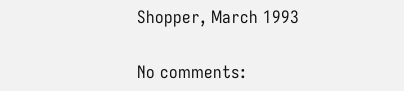Shopper, March 1993

No comments: